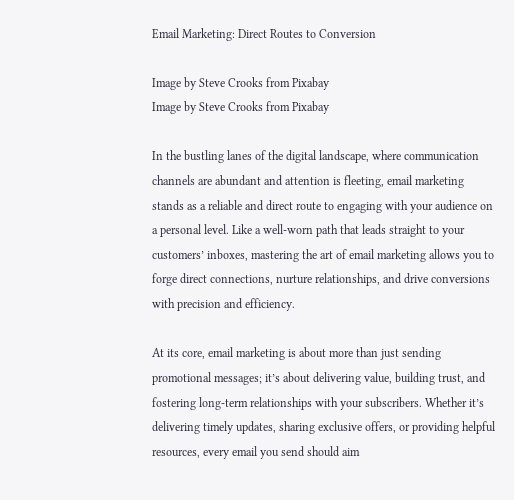Email Marketing: Direct Routes to Conversion

Image by Steve Crooks from Pixabay
Image by Steve Crooks from Pixabay

In the bustling lanes of the digital landscape, where communication channels are abundant and attention is fleeting, email marketing stands as a reliable and direct route to engaging with your audience on a personal level. Like a well-worn path that leads straight to your customers’ inboxes, mastering the art of email marketing allows you to forge direct connections, nurture relationships, and drive conversions with precision and efficiency.

At its core, email marketing is about more than just sending promotional messages; it’s about delivering value, building trust, and fostering long-term relationships with your subscribers. Whether it’s delivering timely updates, sharing exclusive offers, or providing helpful resources, every email you send should aim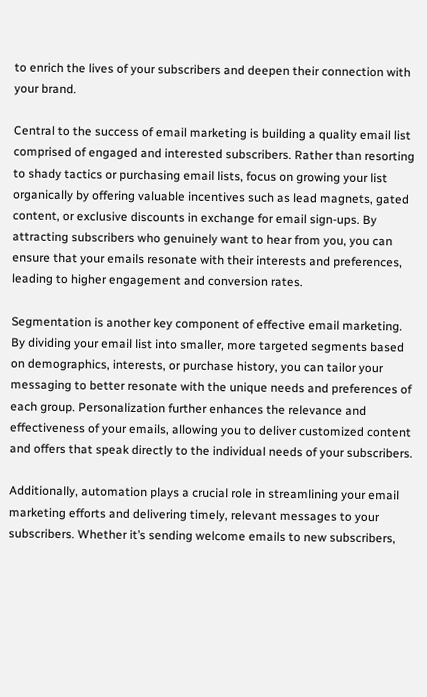to enrich the lives of your subscribers and deepen their connection with your brand.

Central to the success of email marketing is building a quality email list comprised of engaged and interested subscribers. Rather than resorting to shady tactics or purchasing email lists, focus on growing your list organically by offering valuable incentives such as lead magnets, gated content, or exclusive discounts in exchange for email sign-ups. By attracting subscribers who genuinely want to hear from you, you can ensure that your emails resonate with their interests and preferences, leading to higher engagement and conversion rates.

Segmentation is another key component of effective email marketing. By dividing your email list into smaller, more targeted segments based on demographics, interests, or purchase history, you can tailor your messaging to better resonate with the unique needs and preferences of each group. Personalization further enhances the relevance and effectiveness of your emails, allowing you to deliver customized content and offers that speak directly to the individual needs of your subscribers.

Additionally, automation plays a crucial role in streamlining your email marketing efforts and delivering timely, relevant messages to your subscribers. Whether it’s sending welcome emails to new subscribers,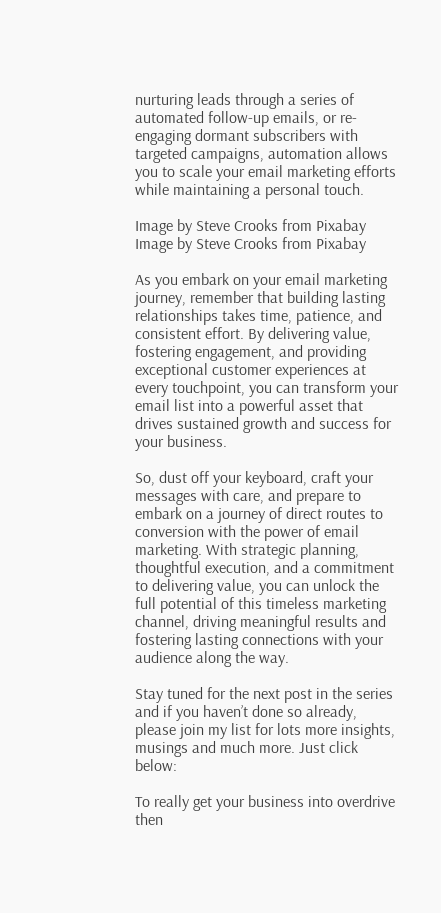nurturing leads through a series of automated follow-up emails, or re-engaging dormant subscribers with targeted campaigns, automation allows you to scale your email marketing efforts while maintaining a personal touch.

Image by Steve Crooks from Pixabay
Image by Steve Crooks from Pixabay

As you embark on your email marketing journey, remember that building lasting relationships takes time, patience, and consistent effort. By delivering value, fostering engagement, and providing exceptional customer experiences at every touchpoint, you can transform your email list into a powerful asset that drives sustained growth and success for your business.

So, dust off your keyboard, craft your messages with care, and prepare to embark on a journey of direct routes to conversion with the power of email marketing. With strategic planning, thoughtful execution, and a commitment to delivering value, you can unlock the full potential of this timeless marketing channel, driving meaningful results and fostering lasting connections with your audience along the way.

Stay tuned for the next post in the series and if you haven’t done so already, please join my list for lots more insights, musings and much more. Just click below:

To really get your business into overdrive then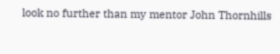look no further than my mentor John Thornhills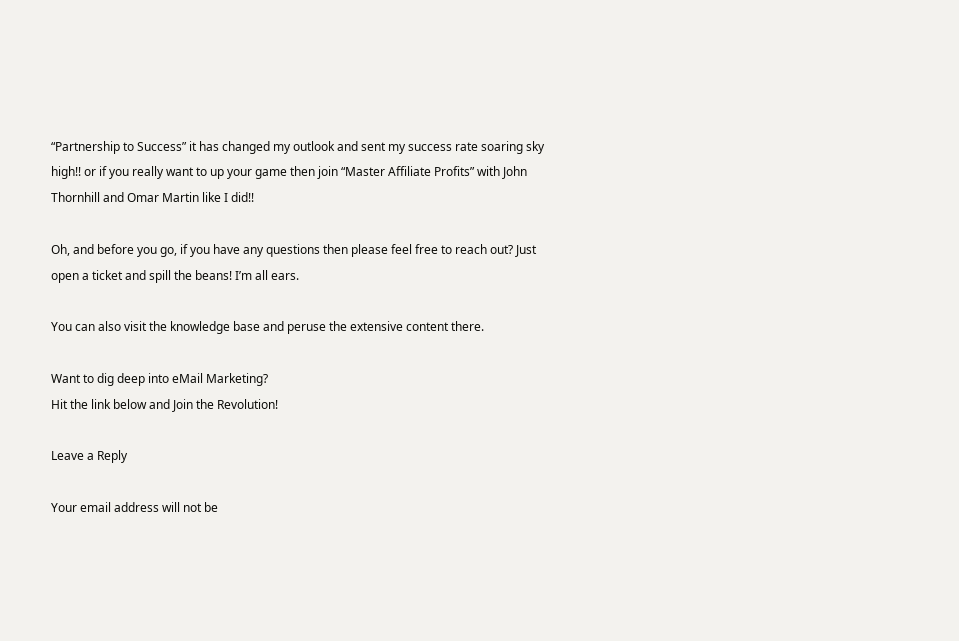“Partnership to Success” it has changed my outlook and sent my success rate soaring sky high!! or if you really want to up your game then join “Master Affiliate Profits” with John Thornhill and Omar Martin like I did!!

Oh, and before you go, if you have any questions then please feel free to reach out? Just open a ticket and spill the beans! I’m all ears.

You can also visit the knowledge base and peruse the extensive content there.

Want to dig deep into eMail Marketing?
Hit the link below and Join the Revolution!

Leave a Reply

Your email address will not be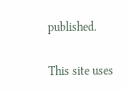published.

This site uses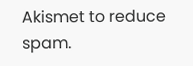Akismet to reduce spam.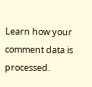Learn how your comment data is processed.